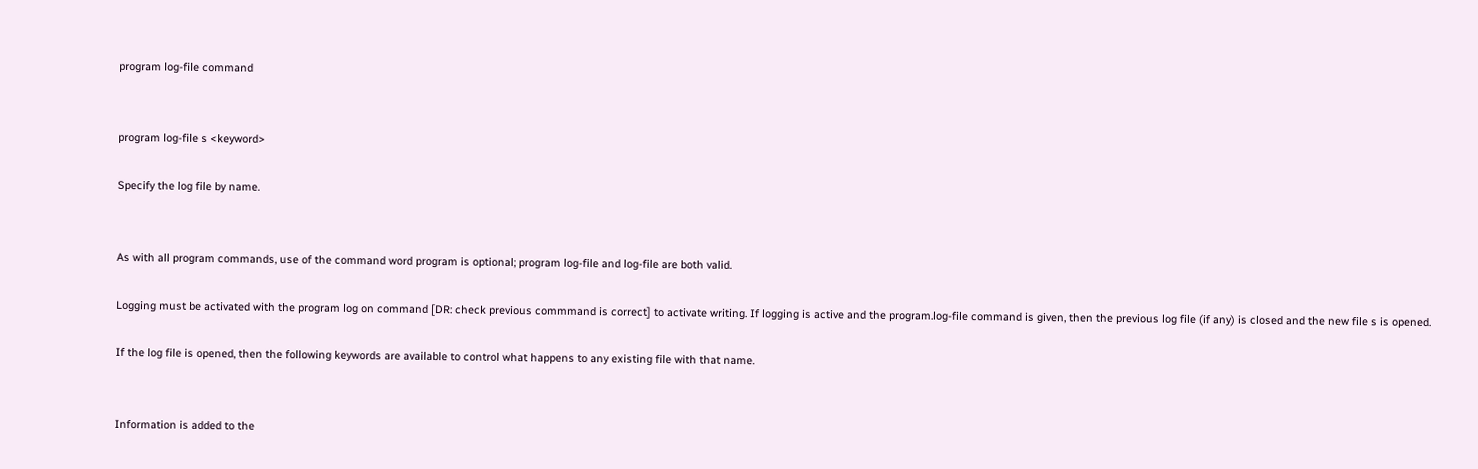program log-file command


program log-file s <keyword>

Specify the log file by name.


As with all program commands, use of the command word program is optional; program log-file and log-file are both valid.

Logging must be activated with the program log on command [DR: check previous commmand is correct] to activate writing. If logging is active and the program.log-file command is given, then the previous log file (if any) is closed and the new file s is opened.

If the log file is opened, then the following keywords are available to control what happens to any existing file with that name.


Information is added to the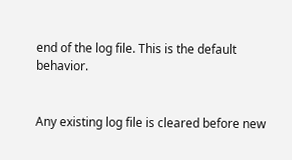end of the log file. This is the default behavior.


Any existing log file is cleared before new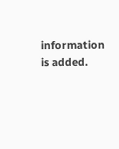information is added.